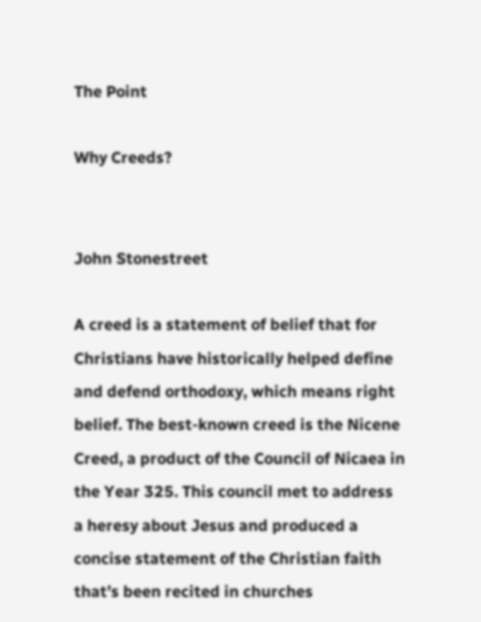The Point

Why Creeds?


John Stonestreet

A creed is a statement of belief that for Christians have historically helped define and defend orthodoxy, which means right belief. The best-known creed is the Nicene Creed, a product of the Council of Nicaea in the Year 325. This council met to address a heresy about Jesus and produced a concise statement of the Christian faith that’s been recited in churches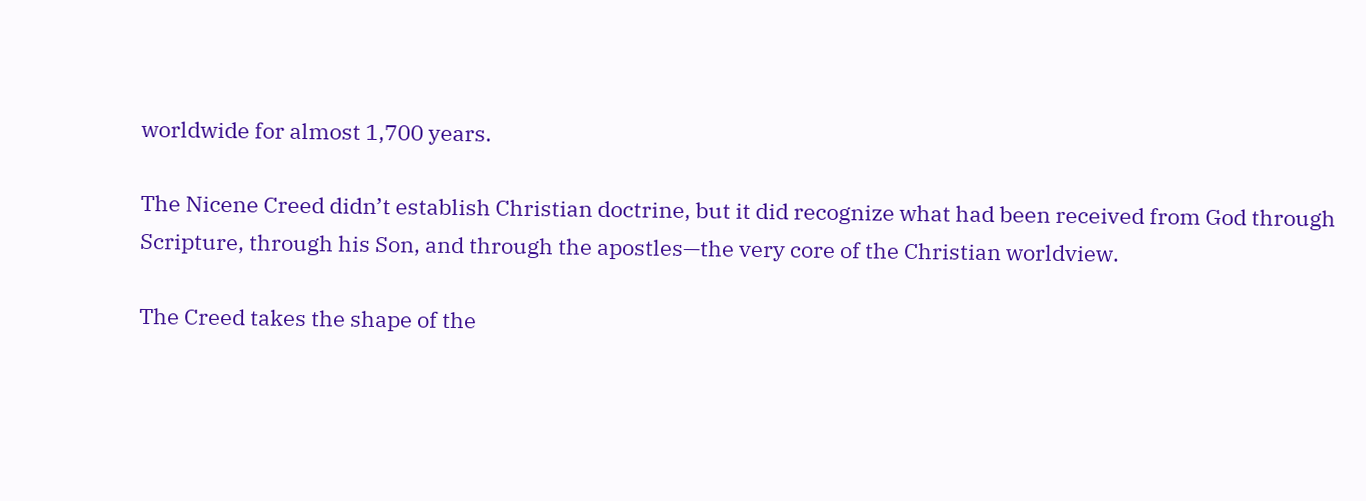worldwide for almost 1,700 years.

The Nicene Creed didn’t establish Christian doctrine, but it did recognize what had been received from God through Scripture, through his Son, and through the apostles—the very core of the Christian worldview.

The Creed takes the shape of the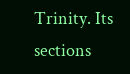Trinity. Its sections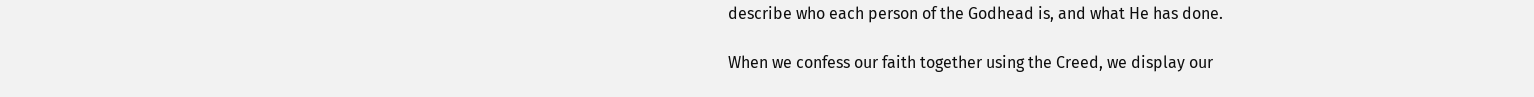describe who each person of the Godhead is, and what He has done.

When we confess our faith together using the Creed, we display our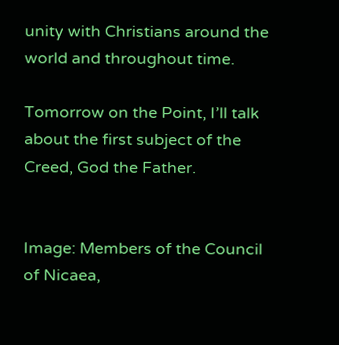unity with Christians around the world and throughout time.

Tomorrow on the Point, I’ll talk about the first subject of the Creed, God the Father.


Image: Members of the Council of Nicaea,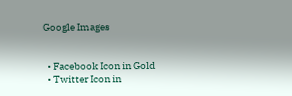Google Images


  • Facebook Icon in Gold
  • Twitter Icon in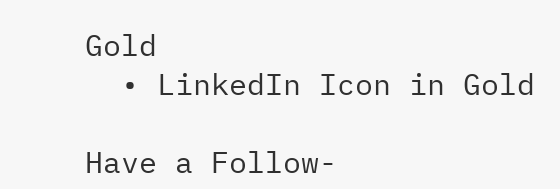Gold
  • LinkedIn Icon in Gold

Have a Follow-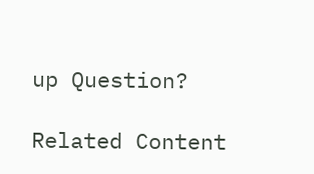up Question?

Related Content